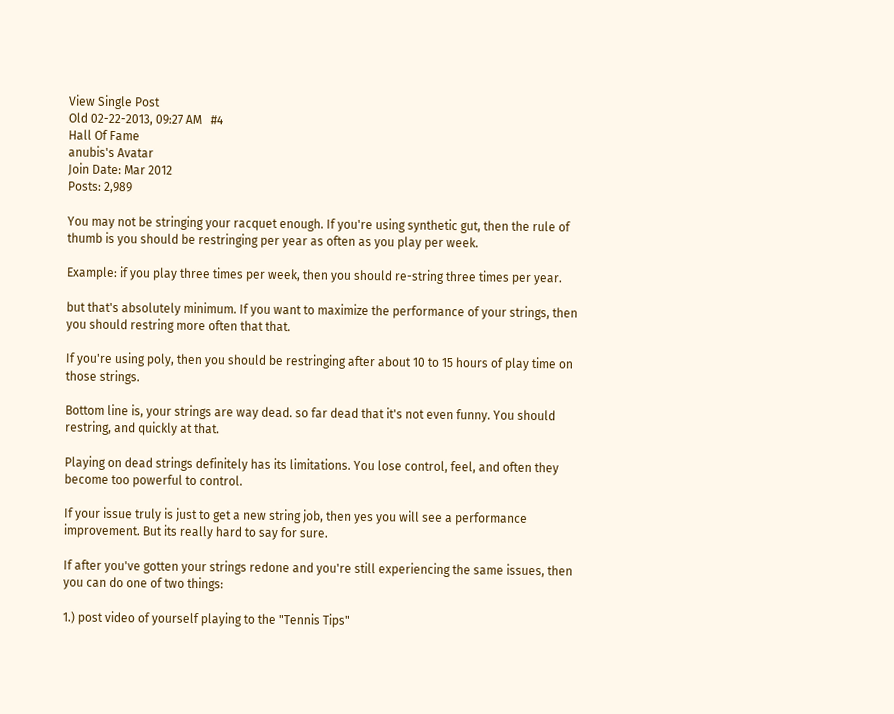View Single Post
Old 02-22-2013, 09:27 AM   #4
Hall Of Fame
anubis's Avatar
Join Date: Mar 2012
Posts: 2,989

You may not be stringing your racquet enough. If you're using synthetic gut, then the rule of thumb is you should be restringing per year as often as you play per week.

Example: if you play three times per week, then you should re-string three times per year.

but that's absolutely minimum. If you want to maximize the performance of your strings, then you should restring more often that that.

If you're using poly, then you should be restringing after about 10 to 15 hours of play time on those strings.

Bottom line is, your strings are way dead. so far dead that it's not even funny. You should restring, and quickly at that.

Playing on dead strings definitely has its limitations. You lose control, feel, and often they become too powerful to control.

If your issue truly is just to get a new string job, then yes you will see a performance improvement. But its really hard to say for sure.

If after you've gotten your strings redone and you're still experiencing the same issues, then you can do one of two things:

1.) post video of yourself playing to the "Tennis Tips"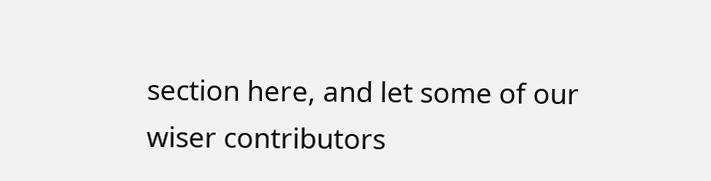section here, and let some of our wiser contributors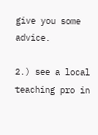give you some advice.

2.) see a local teaching pro in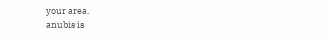your area.
anubis is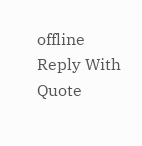offline   Reply With Quote